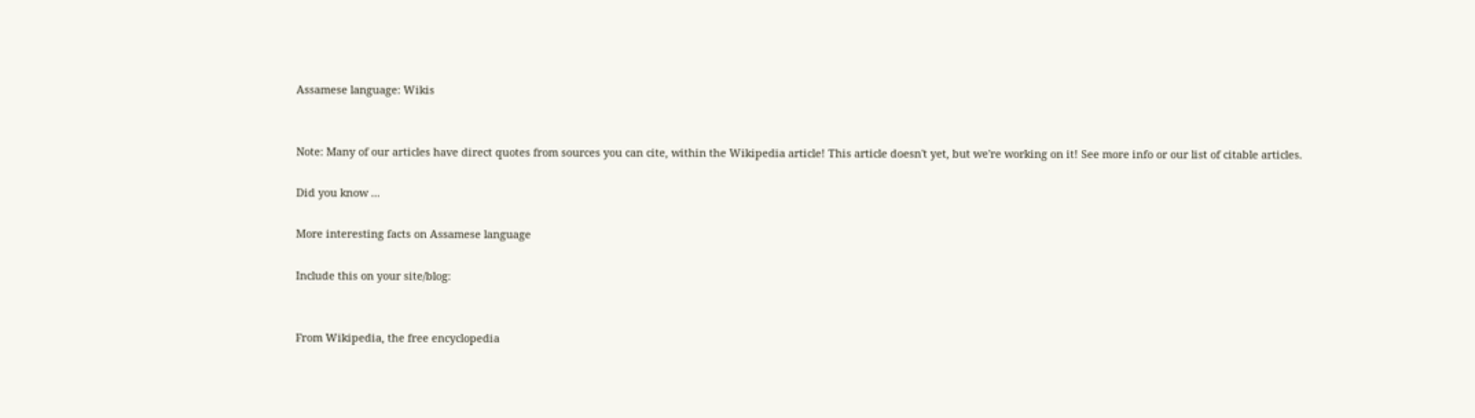Assamese language: Wikis


Note: Many of our articles have direct quotes from sources you can cite, within the Wikipedia article! This article doesn't yet, but we're working on it! See more info or our list of citable articles.

Did you know ...

More interesting facts on Assamese language

Include this on your site/blog:


From Wikipedia, the free encyclopedia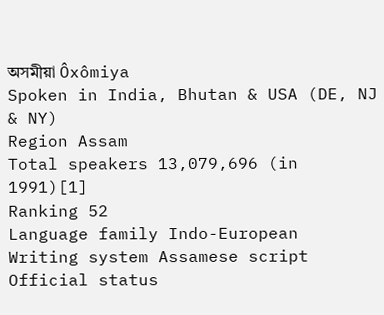অসমীয়া Ôxômiya
Spoken in India, Bhutan & USA (DE, NJ & NY)
Region Assam
Total speakers 13,079,696 (in 1991)[1]
Ranking 52
Language family Indo-European
Writing system Assamese script
Official status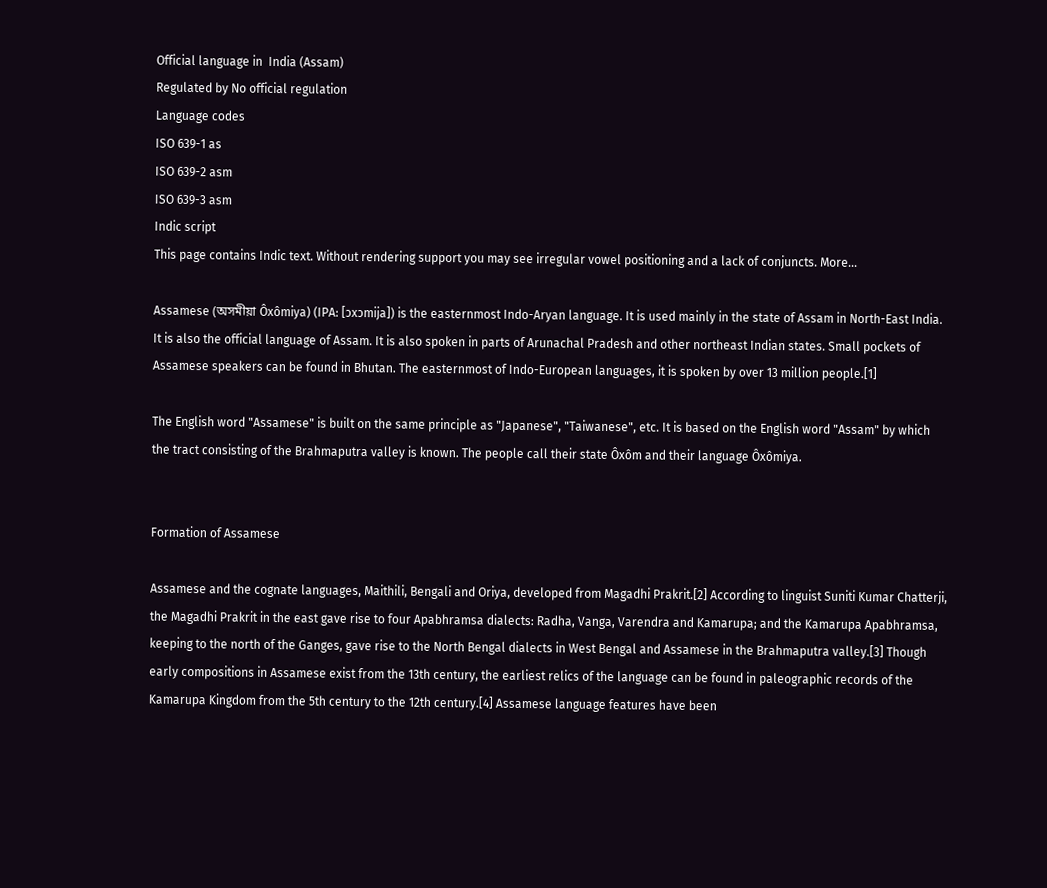Official language in  India (Assam)
Regulated by No official regulation
Language codes
ISO 639-1 as
ISO 639-2 asm
ISO 639-3 asm
Indic script
This page contains Indic text. Without rendering support you may see irregular vowel positioning and a lack of conjuncts. More...

Assamese (অসমীয়া Ôxômiya) (IPA: [ɔxɔmija]) is the easternmost Indo-Aryan language. It is used mainly in the state of Assam in North-East India. It is also the official language of Assam. It is also spoken in parts of Arunachal Pradesh and other northeast Indian states. Small pockets of Assamese speakers can be found in Bhutan. The easternmost of Indo-European languages, it is spoken by over 13 million people.[1]

The English word "Assamese" is built on the same principle as "Japanese", "Taiwanese", etc. It is based on the English word "Assam" by which the tract consisting of the Brahmaputra valley is known. The people call their state Ôxôm and their language Ôxômiya.


Formation of Assamese

Assamese and the cognate languages, Maithili, Bengali and Oriya, developed from Magadhi Prakrit.[2] According to linguist Suniti Kumar Chatterji, the Magadhi Prakrit in the east gave rise to four Apabhramsa dialects: Radha, Vanga, Varendra and Kamarupa; and the Kamarupa Apabhramsa, keeping to the north of the Ganges, gave rise to the North Bengal dialects in West Bengal and Assamese in the Brahmaputra valley.[3] Though early compositions in Assamese exist from the 13th century, the earliest relics of the language can be found in paleographic records of the Kamarupa Kingdom from the 5th century to the 12th century.[4] Assamese language features have been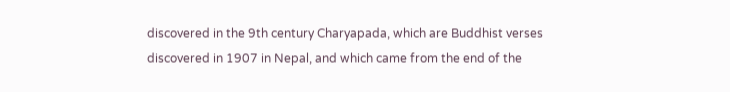discovered in the 9th century Charyapada, which are Buddhist verses discovered in 1907 in Nepal, and which came from the end of the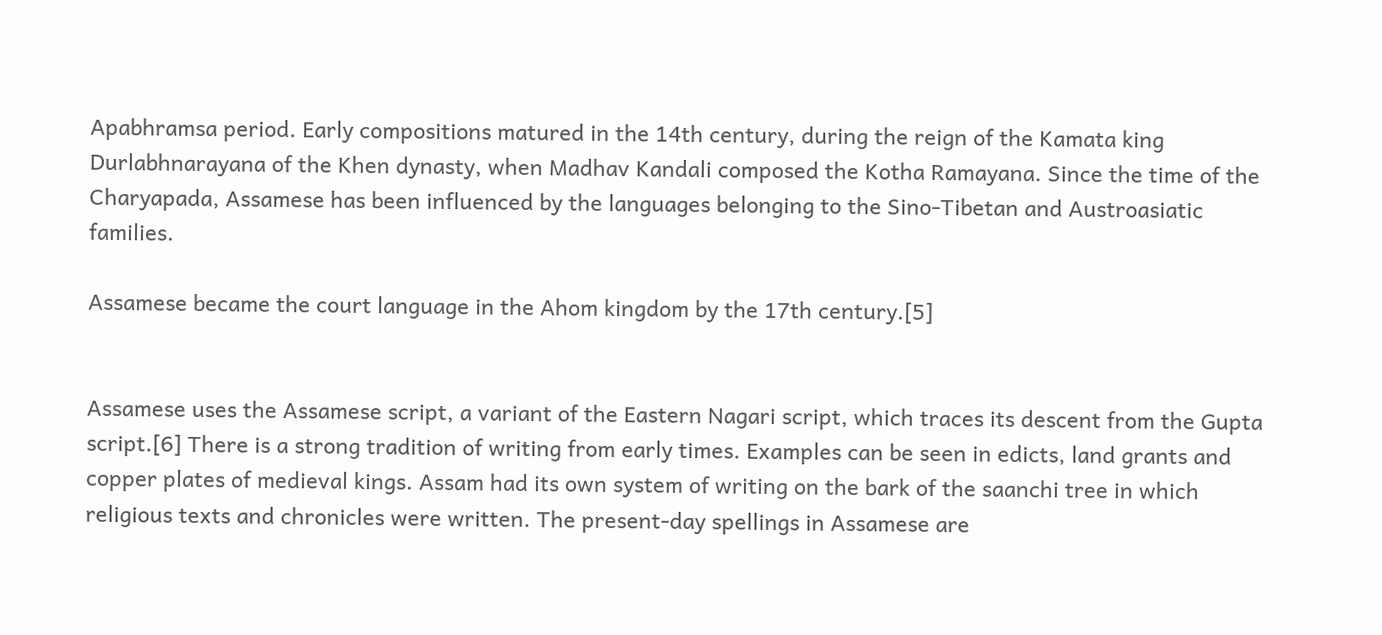Apabhramsa period. Early compositions matured in the 14th century, during the reign of the Kamata king Durlabhnarayana of the Khen dynasty, when Madhav Kandali composed the Kotha Ramayana. Since the time of the Charyapada, Assamese has been influenced by the languages belonging to the Sino-Tibetan and Austroasiatic families.

Assamese became the court language in the Ahom kingdom by the 17th century.[5]


Assamese uses the Assamese script, a variant of the Eastern Nagari script, which traces its descent from the Gupta script.[6] There is a strong tradition of writing from early times. Examples can be seen in edicts, land grants and copper plates of medieval kings. Assam had its own system of writing on the bark of the saanchi tree in which religious texts and chronicles were written. The present-day spellings in Assamese are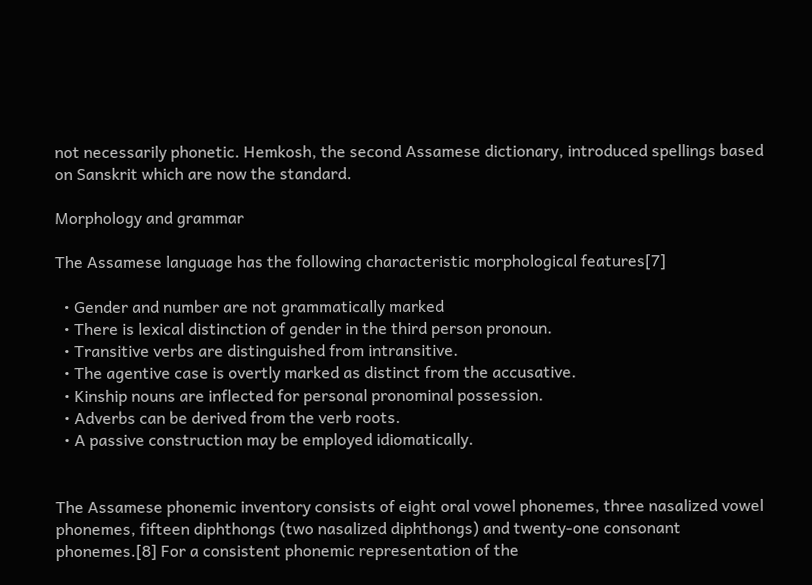not necessarily phonetic. Hemkosh, the second Assamese dictionary, introduced spellings based on Sanskrit which are now the standard.

Morphology and grammar

The Assamese language has the following characteristic morphological features[7]

  • Gender and number are not grammatically marked
  • There is lexical distinction of gender in the third person pronoun.
  • Transitive verbs are distinguished from intransitive.
  • The agentive case is overtly marked as distinct from the accusative.
  • Kinship nouns are inflected for personal pronominal possession.
  • Adverbs can be derived from the verb roots.
  • A passive construction may be employed idiomatically.


The Assamese phonemic inventory consists of eight oral vowel phonemes, three nasalized vowel phonemes, fifteen diphthongs (two nasalized diphthongs) and twenty-one consonant phonemes.[8] For a consistent phonemic representation of the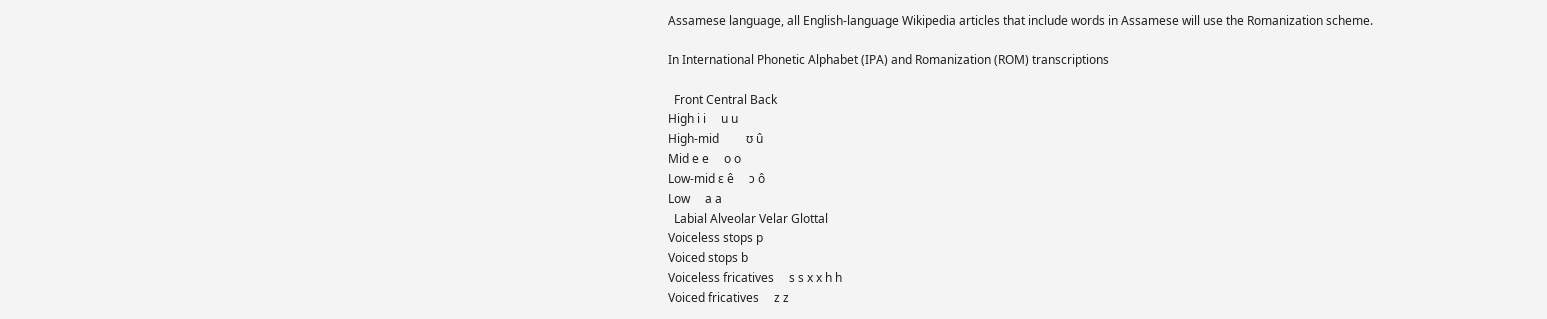Assamese language, all English-language Wikipedia articles that include words in Assamese will use the Romanization scheme.

In International Phonetic Alphabet (IPA) and Romanization (ROM) transcriptions

  Front Central Back
High i i     u u
High-mid         ʊ û
Mid e e     o o
Low-mid ɛ ê     ɔ ô
Low     a a
  Labial Alveolar Velar Glottal
Voiceless stops p
Voiced stops b
Voiceless fricatives     s s x x h h
Voiced fricatives     z z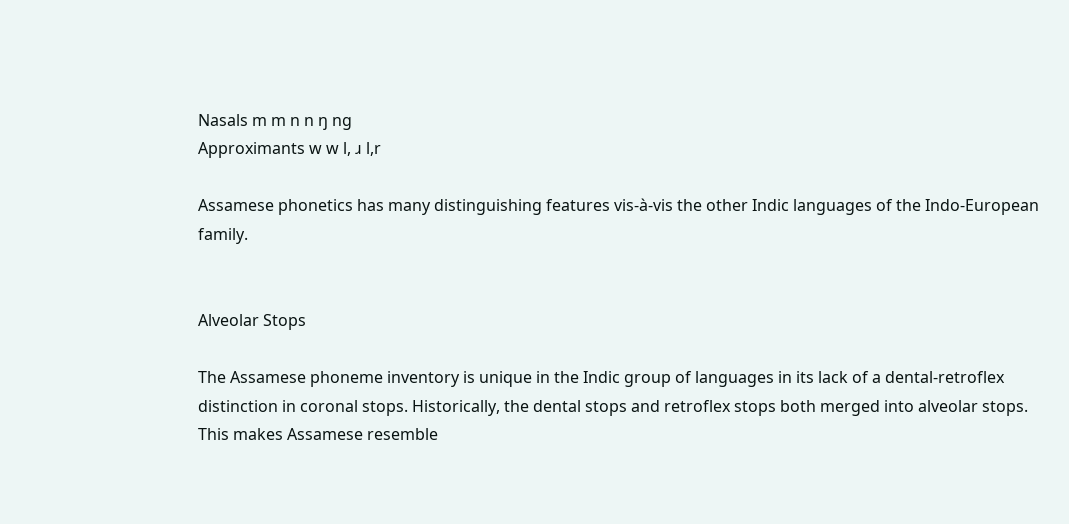Nasals m m n n ŋ ng
Approximants w w l, ɹ l,r

Assamese phonetics has many distinguishing features vis-à-vis the other Indic languages of the Indo-European family.


Alveolar Stops

The Assamese phoneme inventory is unique in the Indic group of languages in its lack of a dental-retroflex distinction in coronal stops. Historically, the dental stops and retroflex stops both merged into alveolar stops. This makes Assamese resemble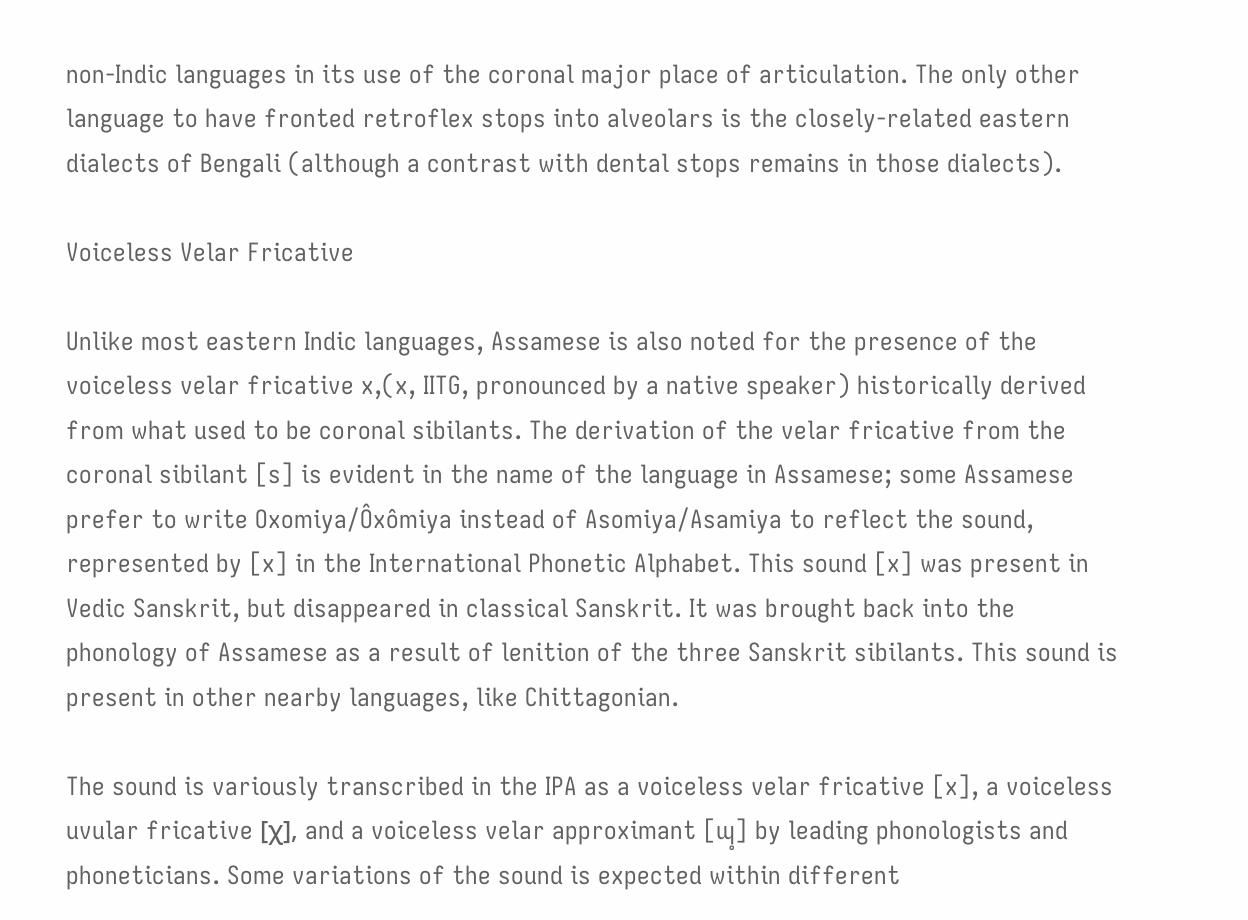non-Indic languages in its use of the coronal major place of articulation. The only other language to have fronted retroflex stops into alveolars is the closely-related eastern dialects of Bengali (although a contrast with dental stops remains in those dialects).

Voiceless Velar Fricative

Unlike most eastern Indic languages, Assamese is also noted for the presence of the voiceless velar fricative x,(x, IITG, pronounced by a native speaker) historically derived from what used to be coronal sibilants. The derivation of the velar fricative from the coronal sibilant [s] is evident in the name of the language in Assamese; some Assamese prefer to write Oxomiya/Ôxômiya instead of Asomiya/Asamiya to reflect the sound, represented by [x] in the International Phonetic Alphabet. This sound [x] was present in Vedic Sanskrit, but disappeared in classical Sanskrit. It was brought back into the phonology of Assamese as a result of lenition of the three Sanskrit sibilants. This sound is present in other nearby languages, like Chittagonian.

The sound is variously transcribed in the IPA as a voiceless velar fricative [x], a voiceless uvular fricative [χ], and a voiceless velar approximant [ɰ̥] by leading phonologists and phoneticians. Some variations of the sound is expected within different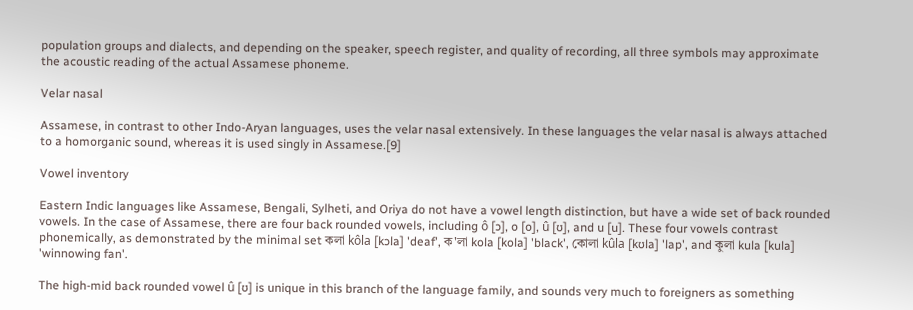population groups and dialects, and depending on the speaker, speech register, and quality of recording, all three symbols may approximate the acoustic reading of the actual Assamese phoneme.

Velar nasal

Assamese, in contrast to other Indo-Aryan languages, uses the velar nasal extensively. In these languages the velar nasal is always attached to a homorganic sound, whereas it is used singly in Assamese.[9]

Vowel inventory

Eastern Indic languages like Assamese, Bengali, Sylheti, and Oriya do not have a vowel length distinction, but have a wide set of back rounded vowels. In the case of Assamese, there are four back rounded vowels, including ô [ɔ], o [o], û [ʊ], and u [u]. These four vowels contrast phonemically, as demonstrated by the minimal set কলা kôla [kɔla] 'deaf', ক'লা kola [kola] 'black', কোলা kûla [kʊla] 'lap', and কুলা kula [kula] 'winnowing fan'.

The high-mid back rounded vowel û [ʊ] is unique in this branch of the language family, and sounds very much to foreigners as something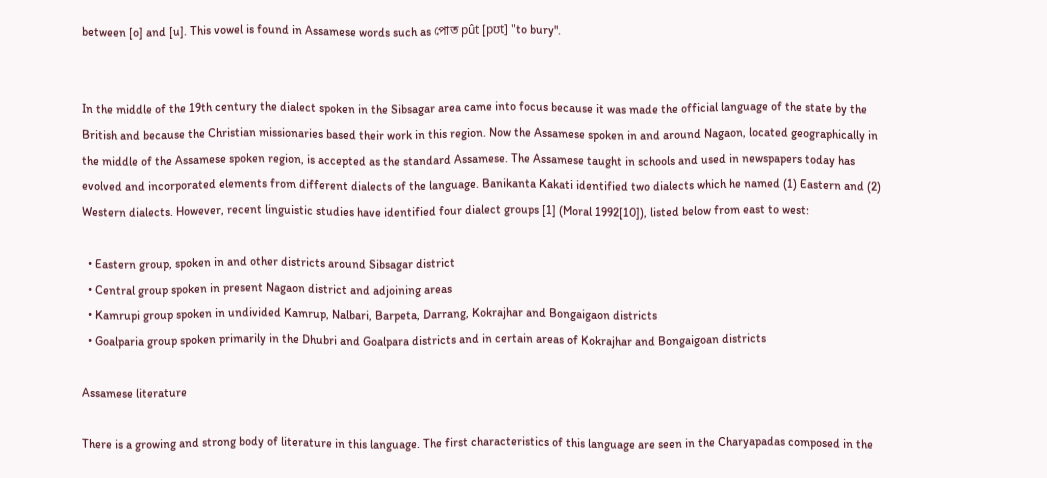between [o] and [u]. This vowel is found in Assamese words such as পোত pût [pʊt] "to bury".


In the middle of the 19th century the dialect spoken in the Sibsagar area came into focus because it was made the official language of the state by the British and because the Christian missionaries based their work in this region. Now the Assamese spoken in and around Nagaon, located geographically in the middle of the Assamese spoken region, is accepted as the standard Assamese. The Assamese taught in schools and used in newspapers today has evolved and incorporated elements from different dialects of the language. Banikanta Kakati identified two dialects which he named (1) Eastern and (2) Western dialects. However, recent linguistic studies have identified four dialect groups [1] (Moral 1992[10]), listed below from east to west:

  • Eastern group, spoken in and other districts around Sibsagar district
  • Central group spoken in present Nagaon district and adjoining areas
  • Kamrupi group spoken in undivided Kamrup, Nalbari, Barpeta, Darrang, Kokrajhar and Bongaigaon districts
  • Goalparia group spoken primarily in the Dhubri and Goalpara districts and in certain areas of Kokrajhar and Bongaigoan districts

Assamese literature

There is a growing and strong body of literature in this language. The first characteristics of this language are seen in the Charyapadas composed in the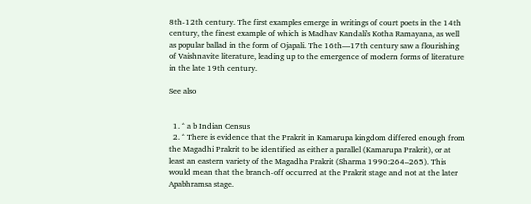8th-12th century. The first examples emerge in writings of court poets in the 14th century, the finest example of which is Madhav Kandali's Kotha Ramayana, as well as popular ballad in the form of Ojapali. The 16th—17th century saw a flourishing of Vaishnavite literature, leading up to the emergence of modern forms of literature in the late 19th century.

See also


  1. ^ a b Indian Census
  2. ^ There is evidence that the Prakrit in Kamarupa kingdom differed enough from the Magadhi Prakrit to be identified as either a parallel (Kamarupa Prakrit), or at least an eastern variety of the Magadha Prakrit (Sharma 1990:264–265). This would mean that the branch-off occurred at the Prakrit stage and not at the later Apabhramsa stage.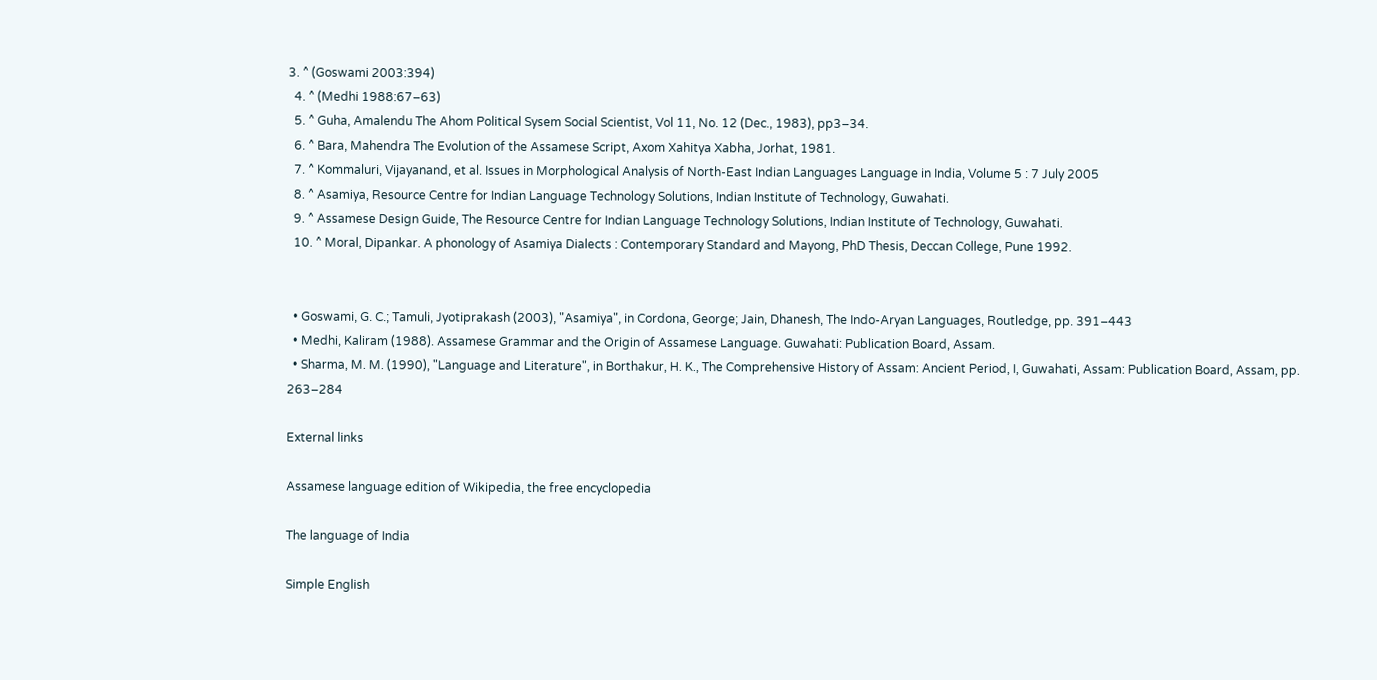3. ^ (Goswami 2003:394)
  4. ^ (Medhi 1988:67–63)
  5. ^ Guha, Amalendu The Ahom Political Sysem Social Scientist, Vol 11, No. 12 (Dec., 1983), pp3–34.
  6. ^ Bara, Mahendra The Evolution of the Assamese Script, Axom Xahitya Xabha, Jorhat, 1981.
  7. ^ Kommaluri, Vijayanand, et al. Issues in Morphological Analysis of North-East Indian Languages Language in India, Volume 5 : 7 July 2005
  8. ^ Asamiya, Resource Centre for Indian Language Technology Solutions, Indian Institute of Technology, Guwahati.
  9. ^ Assamese Design Guide, The Resource Centre for Indian Language Technology Solutions, Indian Institute of Technology, Guwahati.
  10. ^ Moral, Dipankar. A phonology of Asamiya Dialects : Contemporary Standard and Mayong, PhD Thesis, Deccan College, Pune 1992.


  • Goswami, G. C.; Tamuli, Jyotiprakash (2003), "Asamiya", in Cordona, George; Jain, Dhanesh, The Indo-Aryan Languages, Routledge, pp. 391–443
  • Medhi, Kaliram (1988). Assamese Grammar and the Origin of Assamese Language. Guwahati: Publication Board, Assam.
  • Sharma, M. M. (1990), "Language and Literature", in Borthakur, H. K., The Comprehensive History of Assam: Ancient Period, I, Guwahati, Assam: Publication Board, Assam, pp. 263–284

External links

Assamese language edition of Wikipedia, the free encyclopedia

The language of India

Simple English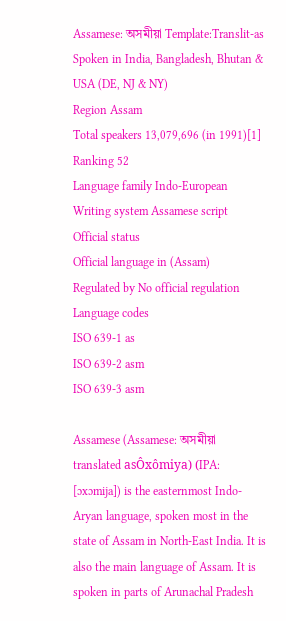Assamese: অসমীয়া Template:Translit-as
Spoken in India, Bangladesh, Bhutan & USA (DE, NJ & NY)
Region Assam
Total speakers 13,079,696 (in 1991)[1]
Ranking 52
Language family Indo-European
Writing system Assamese script
Official status
Official language in (Assam)
Regulated by No official regulation
Language codes
ISO 639-1 as
ISO 639-2 asm
ISO 639-3 asm

Assamese (Assamese: অসমীয়া translated asÔxômiya) (IPA: [ɔxɔmija]) is the easternmost Indo-Aryan language, spoken most in the state of Assam in North-East India. It is also the main language of Assam. It is spoken in parts of Arunachal Pradesh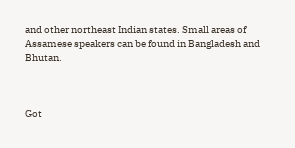and other northeast Indian states. Small areas of Assamese speakers can be found in Bangladesh and Bhutan.



Got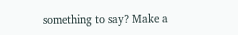something to say? Make a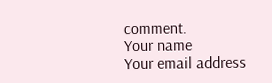comment.
Your name
Your email address